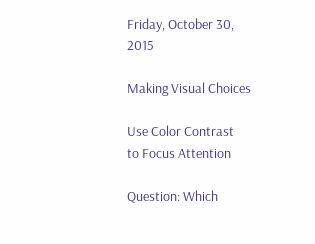Friday, October 30, 2015

Making Visual Choices

Use Color Contrast
to Focus Attention

Question: Which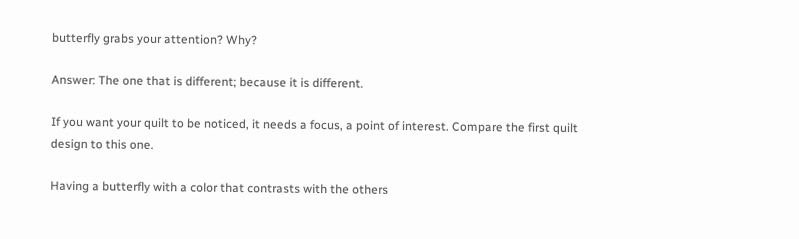butterfly grabs your attention? Why?

Answer: The one that is different; because it is different.

If you want your quilt to be noticed, it needs a focus, a point of interest. Compare the first quilt design to this one.

Having a butterfly with a color that contrasts with the others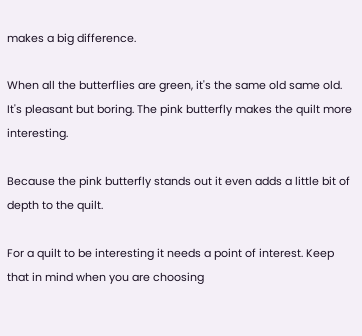makes a big difference.

When all the butterflies are green, it's the same old same old. It's pleasant but boring. The pink butterfly makes the quilt more interesting.

Because the pink butterfly stands out it even adds a little bit of depth to the quilt.

For a quilt to be interesting it needs a point of interest. Keep that in mind when you are choosing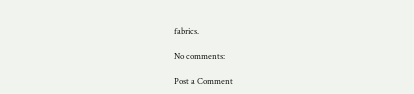fabrics.

No comments:

Post a Comment